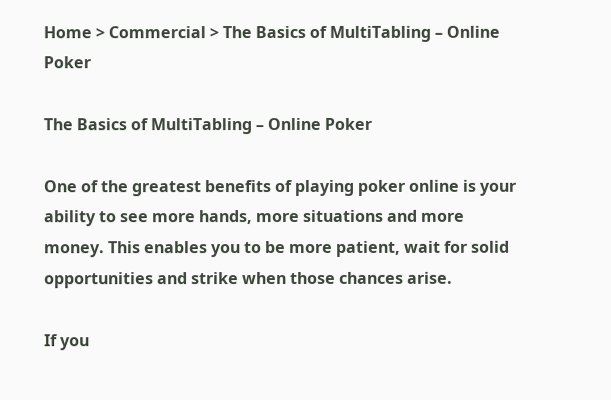Home > Commercial > The Basics of MultiTabling – Online Poker

The Basics of MultiTabling – Online Poker

One of the greatest benefits of playing poker online is your ability to see more hands, more situations and more money. This enables you to be more patient, wait for solid opportunities and strike when those chances arise.

If you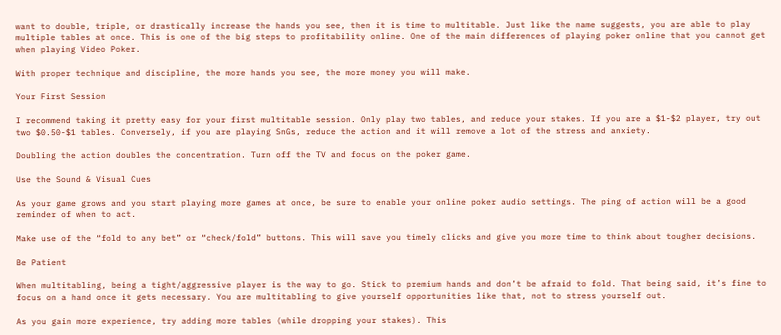want to double, triple, or drastically increase the hands you see, then it is time to multitable. Just like the name suggests, you are able to play multiple tables at once. This is one of the big steps to profitability online. One of the main differences of playing poker online that you cannot get when playing Video Poker.

With proper technique and discipline, the more hands you see, the more money you will make.

Your First Session

I recommend taking it pretty easy for your first multitable session. Only play two tables, and reduce your stakes. If you are a $1-$2 player, try out two $0.50-$1 tables. Conversely, if you are playing SnGs, reduce the action and it will remove a lot of the stress and anxiety.

Doubling the action doubles the concentration. Turn off the TV and focus on the poker game.

Use the Sound & Visual Cues

As your game grows and you start playing more games at once, be sure to enable your online poker audio settings. The ping of action will be a good reminder of when to act.

Make use of the “fold to any bet” or “check/fold” buttons. This will save you timely clicks and give you more time to think about tougher decisions.

Be Patient

When multitabling, being a tight/aggressive player is the way to go. Stick to premium hands and don’t be afraid to fold. That being said, it’s fine to focus on a hand once it gets necessary. You are multitabling to give yourself opportunities like that, not to stress yourself out.

As you gain more experience, try adding more tables (while dropping your stakes). This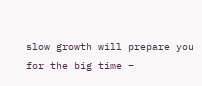slow growth will prepare you for the big time –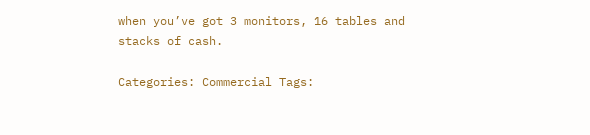when you’ve got 3 monitors, 16 tables and stacks of cash.

Categories: Commercial Tags: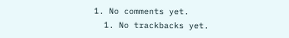1. No comments yet.
  1. No trackbacks yet.